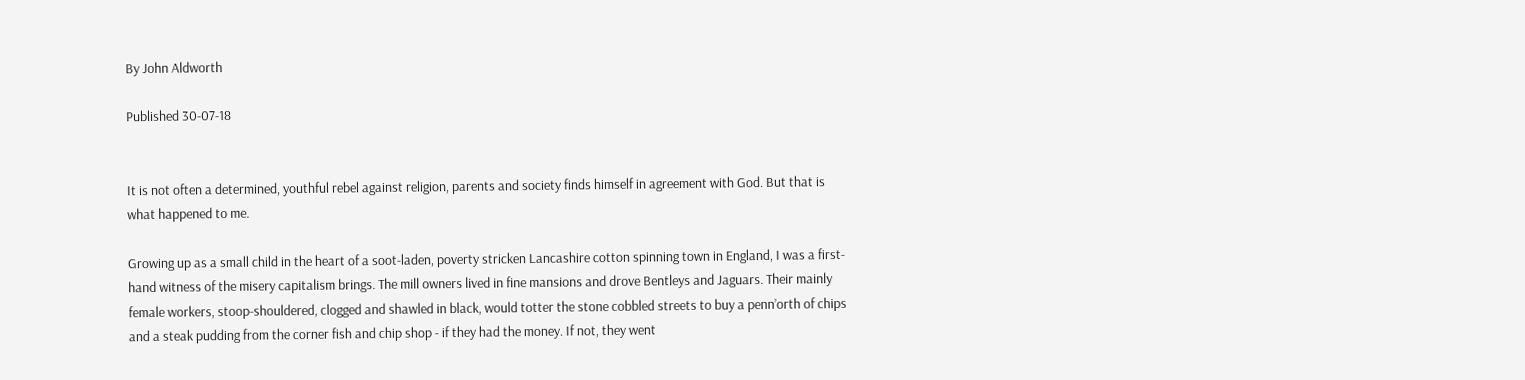By John Aldworth

Published 30-07-18


It is not often a determined, youthful rebel against religion, parents and society finds himself in agreement with God. But that is what happened to me.

Growing up as a small child in the heart of a soot-laden, poverty stricken Lancashire cotton spinning town in England, I was a first-hand witness of the misery capitalism brings. The mill owners lived in fine mansions and drove Bentleys and Jaguars. Their mainly female workers, stoop-shouldered, clogged and shawled in black, would totter the stone cobbled streets to buy a penn’orth of chips and a steak pudding from the corner fish and chip shop - if they had the money. If not, they went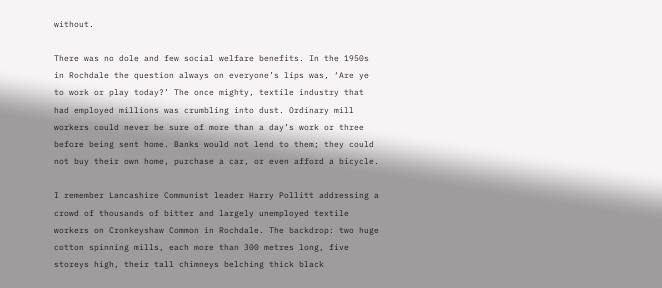without.

There was no dole and few social welfare benefits. In the 1950s in Rochdale the question always on everyone’s lips was, ‘Are ye to work or play today?’ The once mighty, textile industry that had employed millions was crumbling into dust. Ordinary mill workers could never be sure of more than a day’s work or three before being sent home. Banks would not lend to them; they could not buy their own home, purchase a car, or even afford a bicycle.

I remember Lancashire Communist leader Harry Pollitt addressing a crowd of thousands of bitter and largely unemployed textile workers on Cronkeyshaw Common in Rochdale. The backdrop: two huge cotton spinning mills, each more than 300 metres long, five storeys high, their tall chimneys belching thick black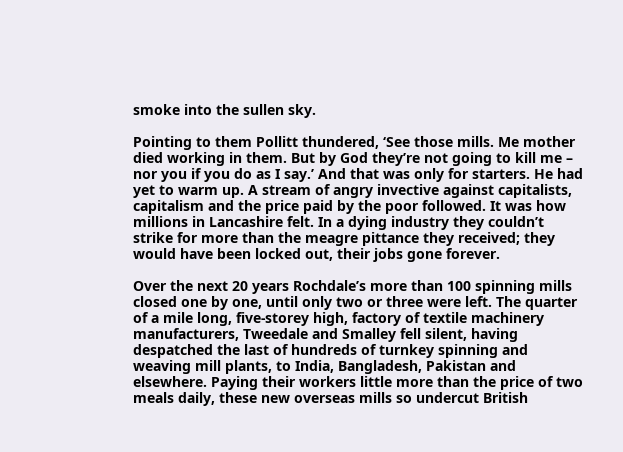smoke into the sullen sky.

Pointing to them Pollitt thundered, ‘See those mills. Me mother died working in them. But by God they’re not going to kill me – nor you if you do as I say.’ And that was only for starters. He had yet to warm up. A stream of angry invective against capitalists, capitalism and the price paid by the poor followed. It was how millions in Lancashire felt. In a dying industry they couldn’t strike for more than the meagre pittance they received; they would have been locked out, their jobs gone forever.

Over the next 20 years Rochdale’s more than 100 spinning mills closed one by one, until only two or three were left. The quarter of a mile long, five-storey high, factory of textile machinery manufacturers, Tweedale and Smalley fell silent, having despatched the last of hundreds of turnkey spinning and weaving mill plants, to India, Bangladesh, Pakistan and elsewhere. Paying their workers little more than the price of two meals daily, these new overseas mills so undercut British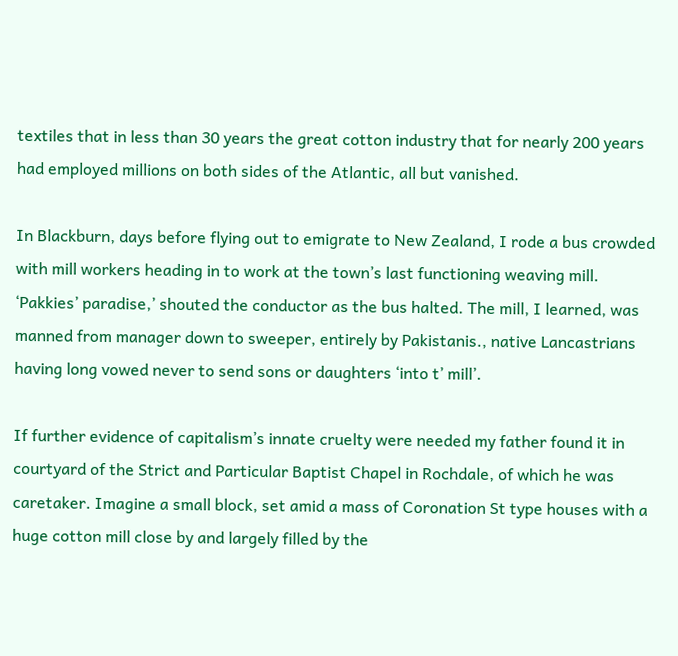textiles that in less than 30 years the great cotton industry that for nearly 200 years had employed millions on both sides of the Atlantic, all but vanished.

In Blackburn, days before flying out to emigrate to New Zealand, I rode a bus crowded with mill workers heading in to work at the town’s last functioning weaving mill. ‘Pakkies’ paradise,’ shouted the conductor as the bus halted. The mill, I learned, was manned from manager down to sweeper, entirely by Pakistanis., native Lancastrians having long vowed never to send sons or daughters ‘into t’ mill’.

If further evidence of capitalism’s innate cruelty were needed my father found it in courtyard of the Strict and Particular Baptist Chapel in Rochdale, of which he was caretaker. Imagine a small block, set amid a mass of Coronation St type houses with a huge cotton mill close by and largely filled by the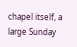chapel itself, a large Sunday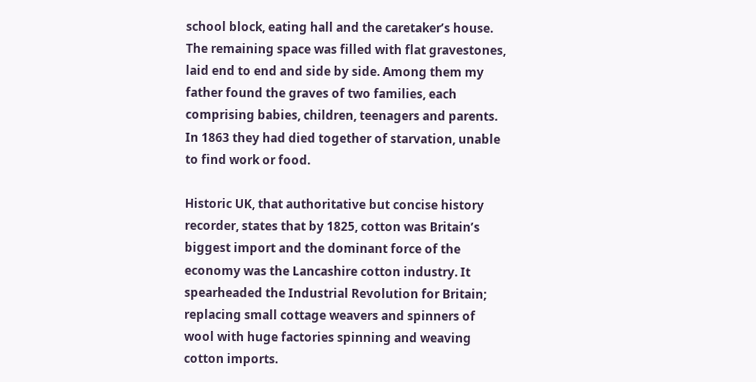school block, eating hall and the caretaker’s house. The remaining space was filled with flat gravestones, laid end to end and side by side. Among them my father found the graves of two families, each comprising babies, children, teenagers and parents. In 1863 they had died together of starvation, unable to find work or food.

Historic UK, that authoritative but concise history recorder, states that by 1825, cotton was Britain’s biggest import and the dominant force of the economy was the Lancashire cotton industry. It spearheaded the Industrial Revolution for Britain; replacing small cottage weavers and spinners of wool with huge factories spinning and weaving cotton imports.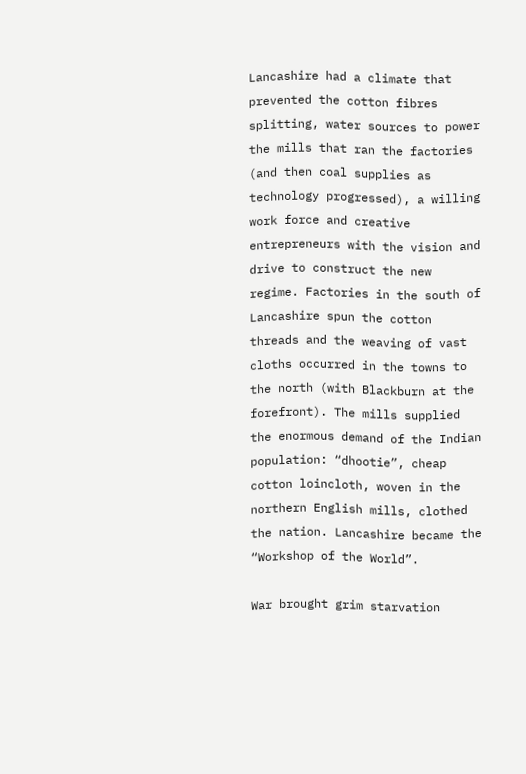Lancashire had a climate that prevented the cotton fibres splitting, water sources to power the mills that ran the factories (and then coal supplies as technology progressed), a willing work force and creative entrepreneurs with the vision and drive to construct the new regime. Factories in the south of Lancashire spun the cotton threads and the weaving of vast cloths occurred in the towns to the north (with Blackburn at the forefront). The mills supplied the enormous demand of the Indian population: “dhootie”, cheap cotton loincloth, woven in the northern English mills, clothed the nation. Lancashire became the “Workshop of the World”.

War brought grim starvation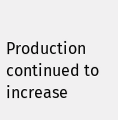Production continued to increase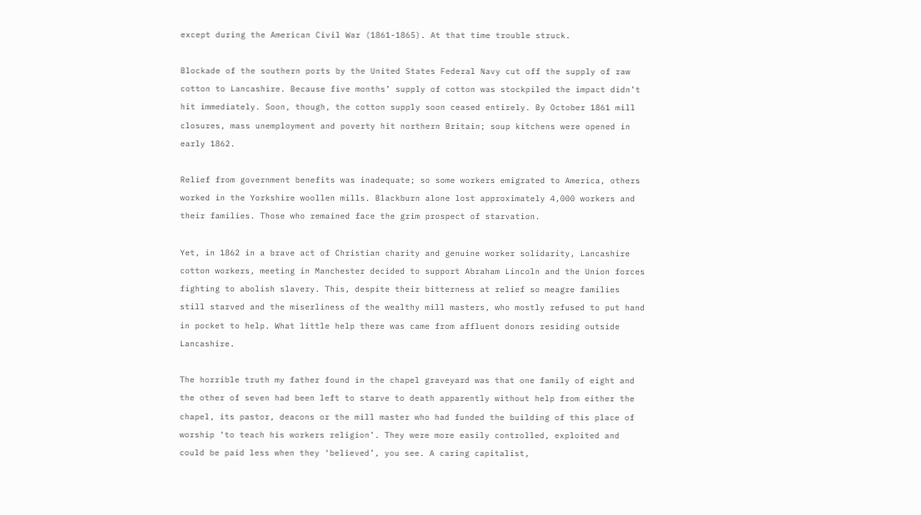except during the American Civil War (1861-1865). At that time trouble struck.

Blockade of the southern ports by the United States Federal Navy cut off the supply of raw cotton to Lancashire. Because five months’ supply of cotton was stockpiled the impact didn’t hit immediately. Soon, though, the cotton supply soon ceased entirely. By October 1861 mill closures, mass unemployment and poverty hit northern Britain; soup kitchens were opened in early 1862.

Relief from government benefits was inadequate; so some workers emigrated to America, others worked in the Yorkshire woollen mills. Blackburn alone lost approximately 4,000 workers and their families. Those who remained face the grim prospect of starvation.

Yet, in 1862 in a brave act of Christian charity and genuine worker solidarity, Lancashire cotton workers, meeting in Manchester decided to support Abraham Lincoln and the Union forces fighting to abolish slavery. This, despite their bitterness at relief so meagre families still starved and the miserliness of the wealthy mill masters, who mostly refused to put hand in pocket to help. What little help there was came from affluent donors residing outside Lancashire.

The horrible truth my father found in the chapel graveyard was that one family of eight and the other of seven had been left to starve to death apparently without help from either the chapel, its pastor, deacons or the mill master who had funded the building of this place of worship ‘to teach his workers religion’. They were more easily controlled, exploited and could be paid less when they ‘believed’, you see. A caring capitalist,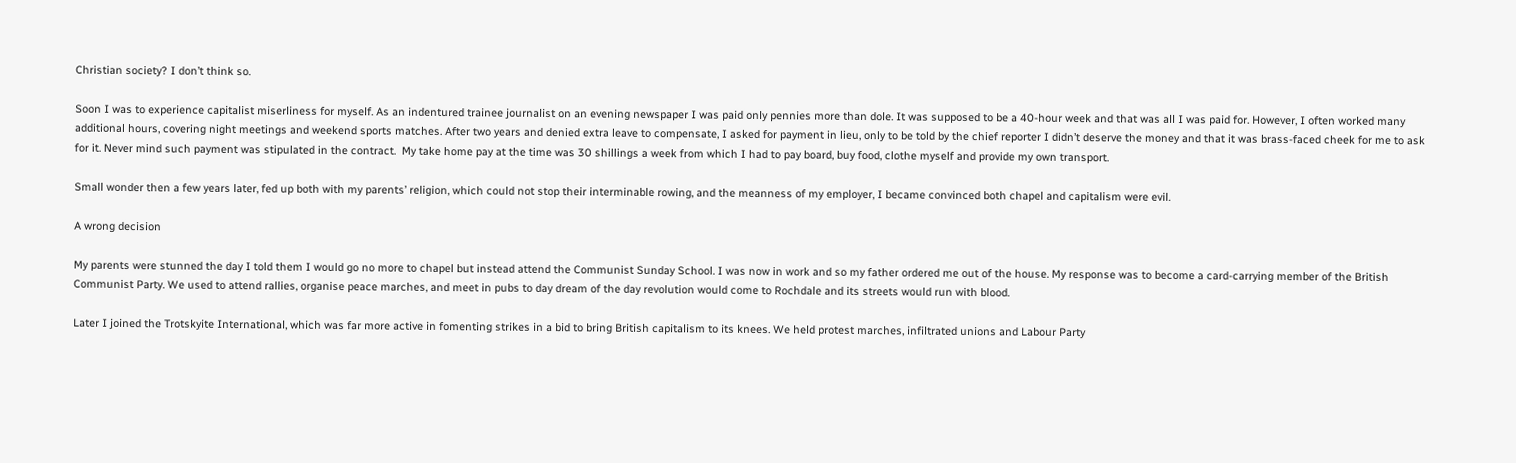Christian society? I don’t think so.

Soon I was to experience capitalist miserliness for myself. As an indentured trainee journalist on an evening newspaper I was paid only pennies more than dole. It was supposed to be a 40-hour week and that was all I was paid for. However, I often worked many additional hours, covering night meetings and weekend sports matches. After two years and denied extra leave to compensate, I asked for payment in lieu, only to be told by the chief reporter I didn’t deserve the money and that it was brass-faced cheek for me to ask for it. Never mind such payment was stipulated in the contract.  My take home pay at the time was 30 shillings a week from which I had to pay board, buy food, clothe myself and provide my own transport.

Small wonder then a few years later, fed up both with my parents’ religion, which could not stop their interminable rowing, and the meanness of my employer, I became convinced both chapel and capitalism were evil.

A wrong decision

My parents were stunned the day I told them I would go no more to chapel but instead attend the Communist Sunday School. I was now in work and so my father ordered me out of the house. My response was to become a card-carrying member of the British Communist Party. We used to attend rallies, organise peace marches, and meet in pubs to day dream of the day revolution would come to Rochdale and its streets would run with blood.

Later I joined the Trotskyite International, which was far more active in fomenting strikes in a bid to bring British capitalism to its knees. We held protest marches, infiltrated unions and Labour Party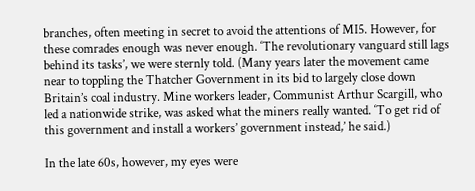branches, often meeting in secret to avoid the attentions of MI5. However, for these comrades enough was never enough. ‘The revolutionary vanguard still lags behind its tasks’, we were sternly told. (Many years later the movement came near to toppling the Thatcher Government in its bid to largely close down Britain’s coal industry. Mine workers leader, Communist Arthur Scargill, who led a nationwide strike, was asked what the miners really wanted. ‘To get rid of this government and install a workers’ government instead,’ he said.)

In the late 60s, however, my eyes were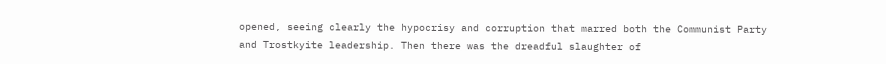opened, seeing clearly the hypocrisy and corruption that marred both the Communist Party and Trostkyite leadership. Then there was the dreadful slaughter of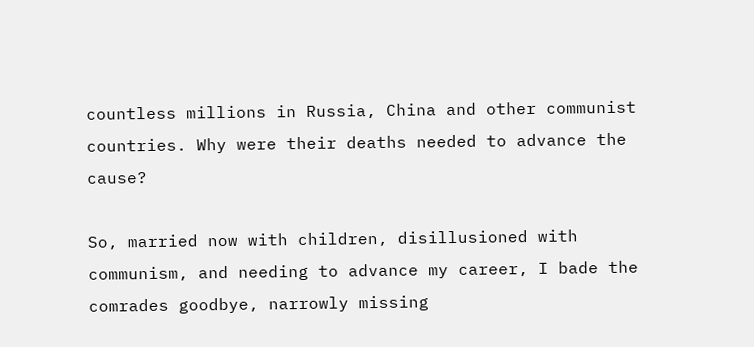countless millions in Russia, China and other communist countries. Why were their deaths needed to advance the cause?

So, married now with children, disillusioned with communism, and needing to advance my career, I bade the comrades goodbye, narrowly missing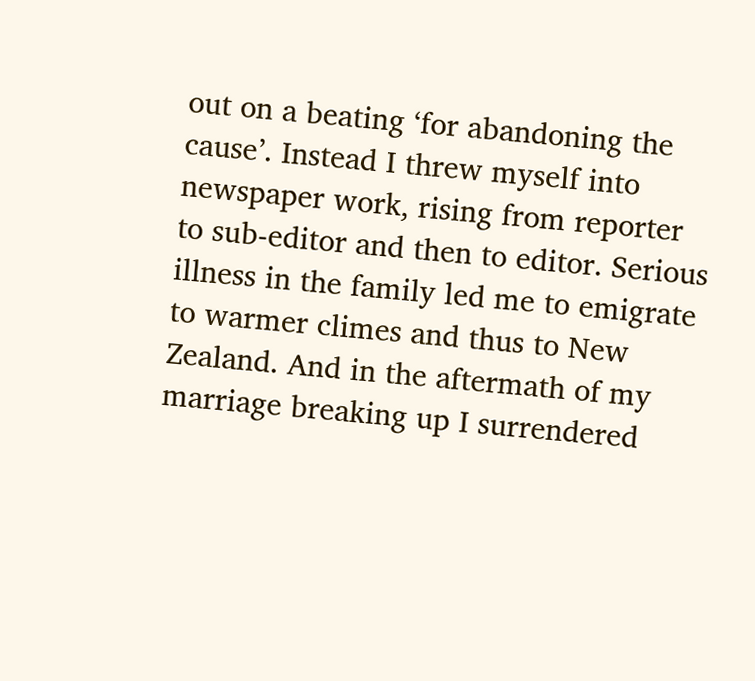out on a beating ‘for abandoning the cause’. Instead I threw myself into newspaper work, rising from reporter to sub-editor and then to editor. Serious illness in the family led me to emigrate to warmer climes and thus to New Zealand. And in the aftermath of my marriage breaking up I surrendered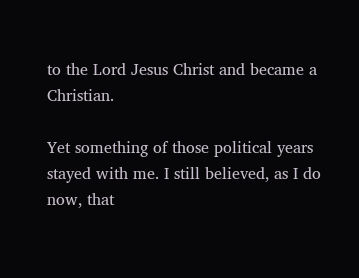to the Lord Jesus Christ and became a Christian.

Yet something of those political years stayed with me. I still believed, as I do now, that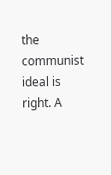the communist ideal is right. A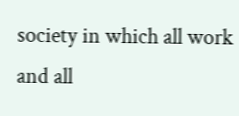society in which all work and all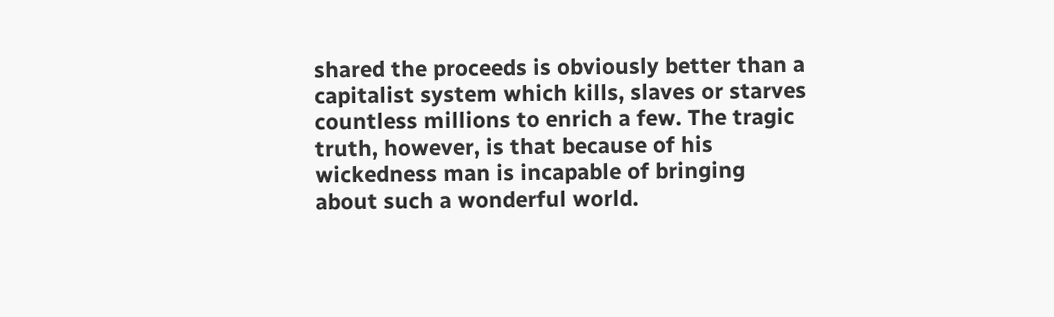shared the proceeds is obviously better than a capitalist system which kills, slaves or starves countless millions to enrich a few. The tragic truth, however, is that because of his wickedness man is incapable of bringing about such a wonderful world.